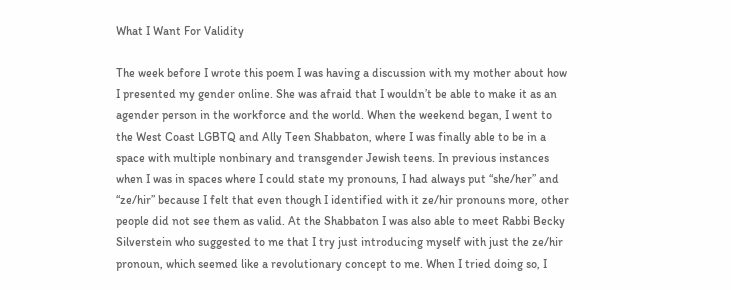What I Want For Validity

The week before I wrote this poem I was having a discussion with my mother about how I presented my gender online. She was afraid that I wouldn’t be able to make it as an agender person in the workforce and the world. When the weekend began, I went to the West Coast LGBTQ and Ally Teen Shabbaton, where I was finally able to be in a space with multiple nonbinary and transgender Jewish teens. In previous instances when I was in spaces where I could state my pronouns, I had always put “she/her” and “ze/hir” because I felt that even though I identified with it ze/hir pronouns more, other people did not see them as valid. At the Shabbaton I was also able to meet Rabbi Becky Silverstein who suggested to me that I try just introducing myself with just the ze/hir pronoun, which seemed like a revolutionary concept to me. When I tried doing so, I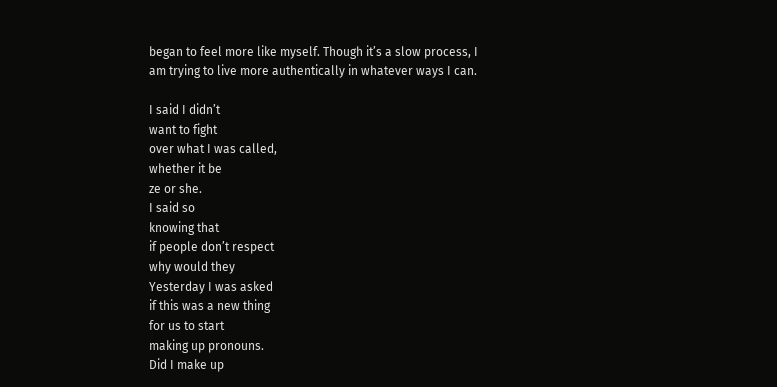began to feel more like myself. Though it’s a slow process, I am trying to live more authentically in whatever ways I can.

I said I didn’t
want to fight
over what I was called,
whether it be
ze or she.
I said so
knowing that
if people don’t respect
why would they
Yesterday I was asked
if this was a new thing
for us to start
making up pronouns.
Did I make up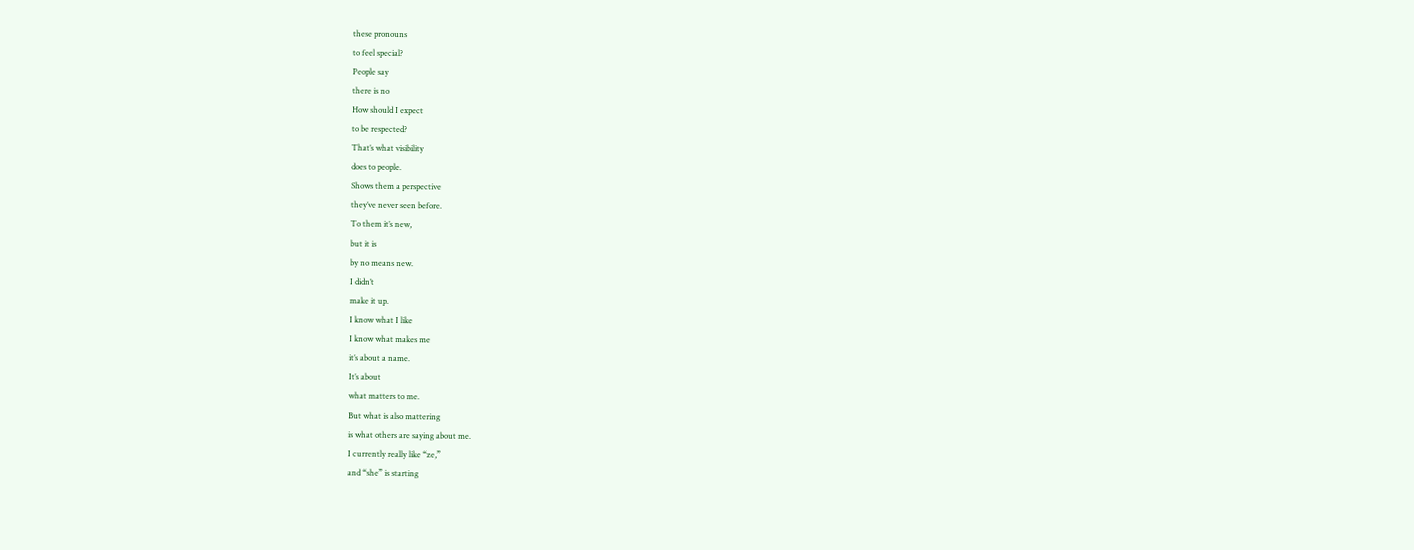these pronouns
to feel special?
People say
there is no
How should I expect
to be respected?
That’s what visibility
does to people.
Shows them a perspective
they’ve never seen before.
To them it’s new,
but it is
by no means new.
I didn’t
make it up.
I know what I like
I know what makes me
it’s about a name.
It’s about
what matters to me.
But what is also mattering
is what others are saying about me.
I currently really like “ze,”
and “she” is starting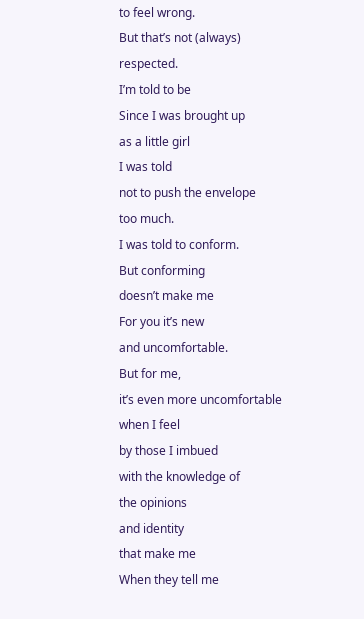to feel wrong.
But that’s not (always) respected.
I’m told to be
Since I was brought up
as a little girl
I was told
not to push the envelope
too much.
I was told to conform.
But conforming
doesn’t make me
For you it’s new
and uncomfortable.
But for me,
it’s even more uncomfortable
when I feel
by those I imbued
with the knowledge of
the opinions
and identity
that make me
When they tell me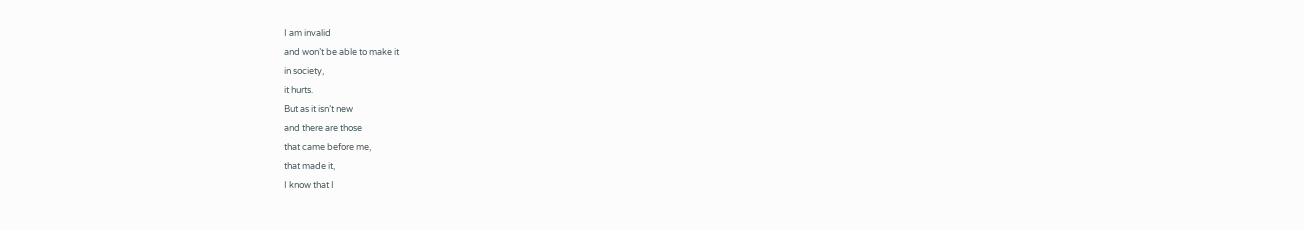I am invalid
and won’t be able to make it
in society,
it hurts.
But as it isn’t new
and there are those
that came before me,
that made it,
I know that I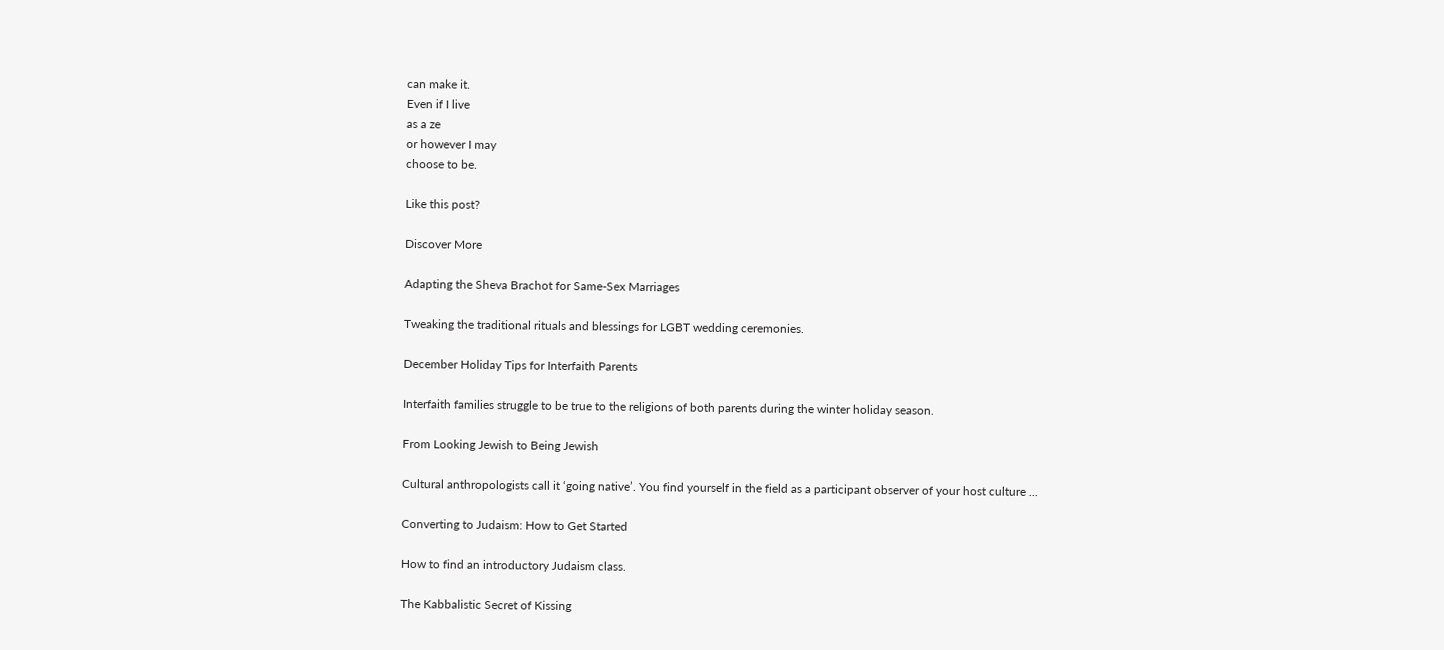can make it.
Even if I live
as a ze
or however I may
choose to be.

Like this post?

Discover More

Adapting the Sheva Brachot for Same-Sex Marriages

Tweaking the traditional rituals and blessings for LGBT wedding ceremonies.

December Holiday Tips for Interfaith Parents

Interfaith families struggle to be true to the religions of both parents during the winter holiday season.

From Looking Jewish to Being Jewish

Cultural anthropologists call it ‘going native’. You find yourself in the field as a participant observer of your host culture ...

Converting to Judaism: How to Get Started

How to find an introductory Judaism class.

The Kabbalistic Secret of Kissing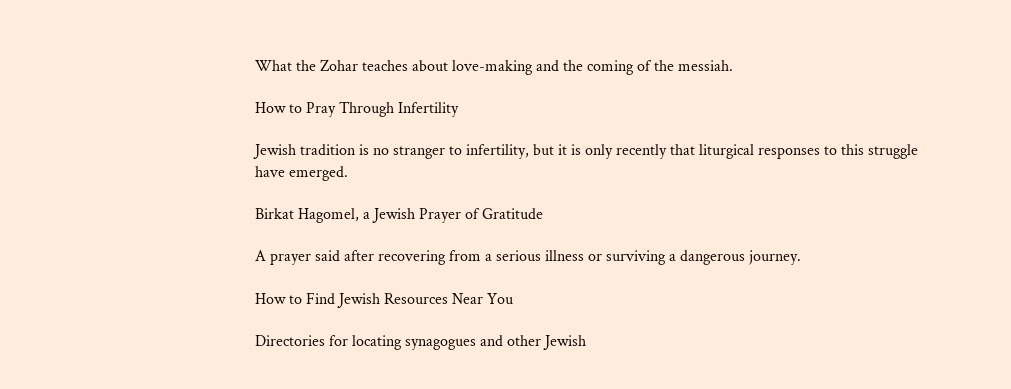What the Zohar teaches about love-making and the coming of the messiah.

How to Pray Through Infertility

Jewish tradition is no stranger to infertility, but it is only recently that liturgical responses to this struggle have emerged.

Birkat Hagomel, a Jewish Prayer of Gratitude

A prayer said after recovering from a serious illness or surviving a dangerous journey.

How to Find Jewish Resources Near You

Directories for locating synagogues and other Jewish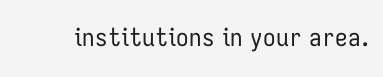institutions in your area.